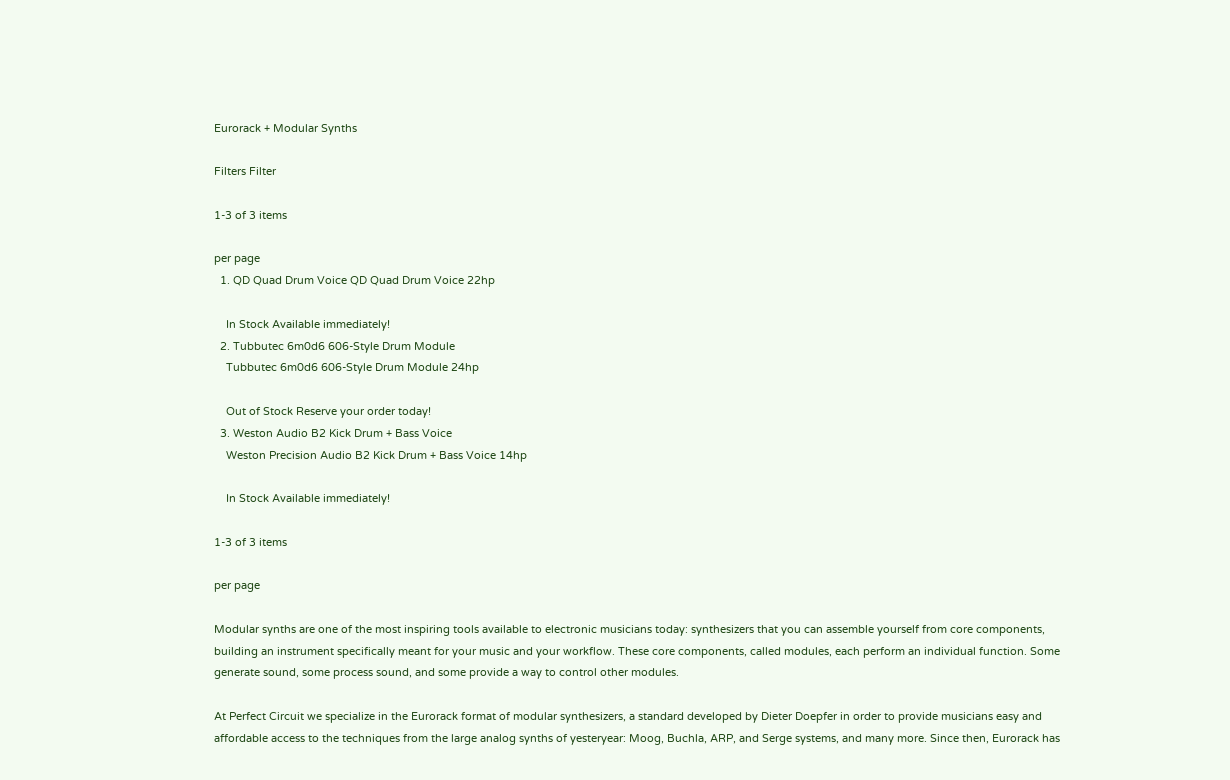Eurorack + Modular Synths

Filters Filter

1-3 of 3 items

per page
  1. QD Quad Drum Voice QD Quad Drum Voice 22hp

    In Stock Available immediately!
  2. Tubbutec 6m0d6 606-Style Drum Module
    Tubbutec 6m0d6 606-Style Drum Module 24hp

    Out of Stock Reserve your order today!
  3. Weston Audio B2 Kick Drum + Bass Voice
    Weston Precision Audio B2 Kick Drum + Bass Voice 14hp

    In Stock Available immediately!

1-3 of 3 items

per page

Modular synths are one of the most inspiring tools available to electronic musicians today: synthesizers that you can assemble yourself from core components, building an instrument specifically meant for your music and your workflow. These core components, called modules, each perform an individual function. Some generate sound, some process sound, and some provide a way to control other modules.

At Perfect Circuit we specialize in the Eurorack format of modular synthesizers, a standard developed by Dieter Doepfer in order to provide musicians easy and affordable access to the techniques from the large analog synths of yesteryear: Moog, Buchla, ARP, and Serge systems, and many more. Since then, Eurorack has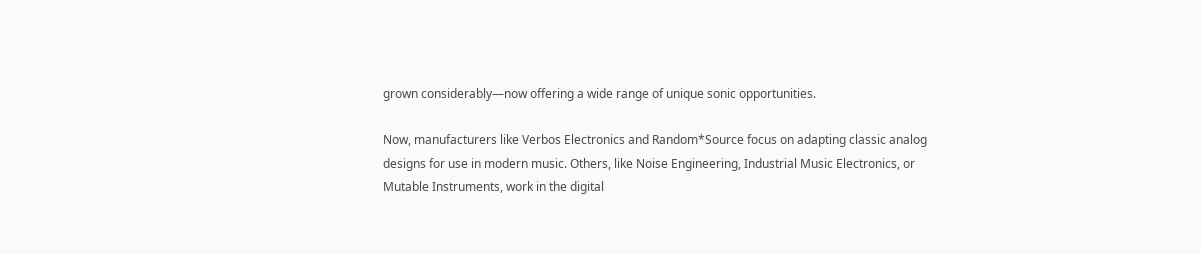grown considerably—now offering a wide range of unique sonic opportunities.

Now, manufacturers like Verbos Electronics and Random*Source focus on adapting classic analog designs for use in modern music. Others, like Noise Engineering, Industrial Music Electronics, or Mutable Instruments, work in the digital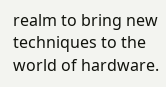realm to bring new techniques to the world of hardware.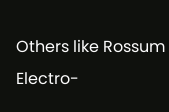Others like Rossum Electro-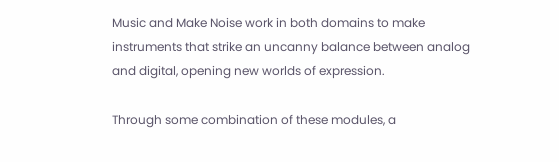Music and Make Noise work in both domains to make instruments that strike an uncanny balance between analog and digital, opening new worlds of expression.

Through some combination of these modules, a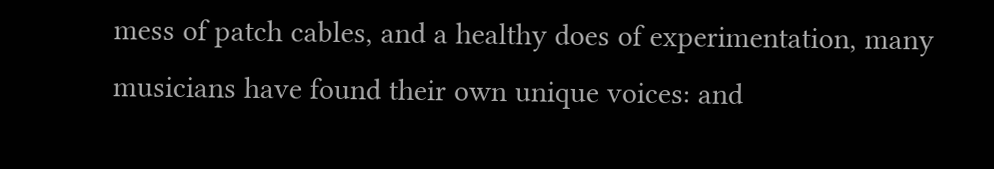mess of patch cables, and a healthy does of experimentation, many musicians have found their own unique voices: and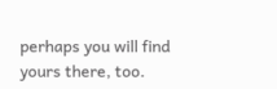perhaps you will find yours there, too.